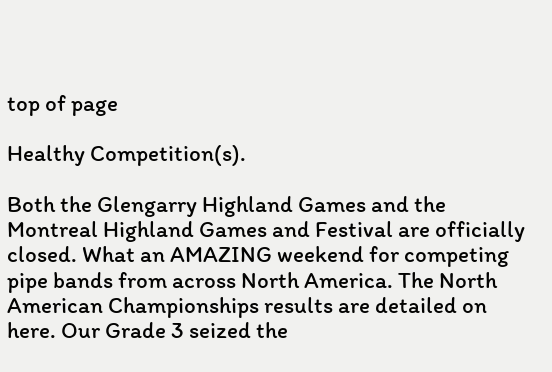top of page

Healthy Competition(s).

Both the Glengarry Highland Games and the Montreal Highland Games and Festival are officially closed. What an AMAZING weekend for competing pipe bands from across North America. The North American Championships results are detailed on here. Our Grade 3 seized the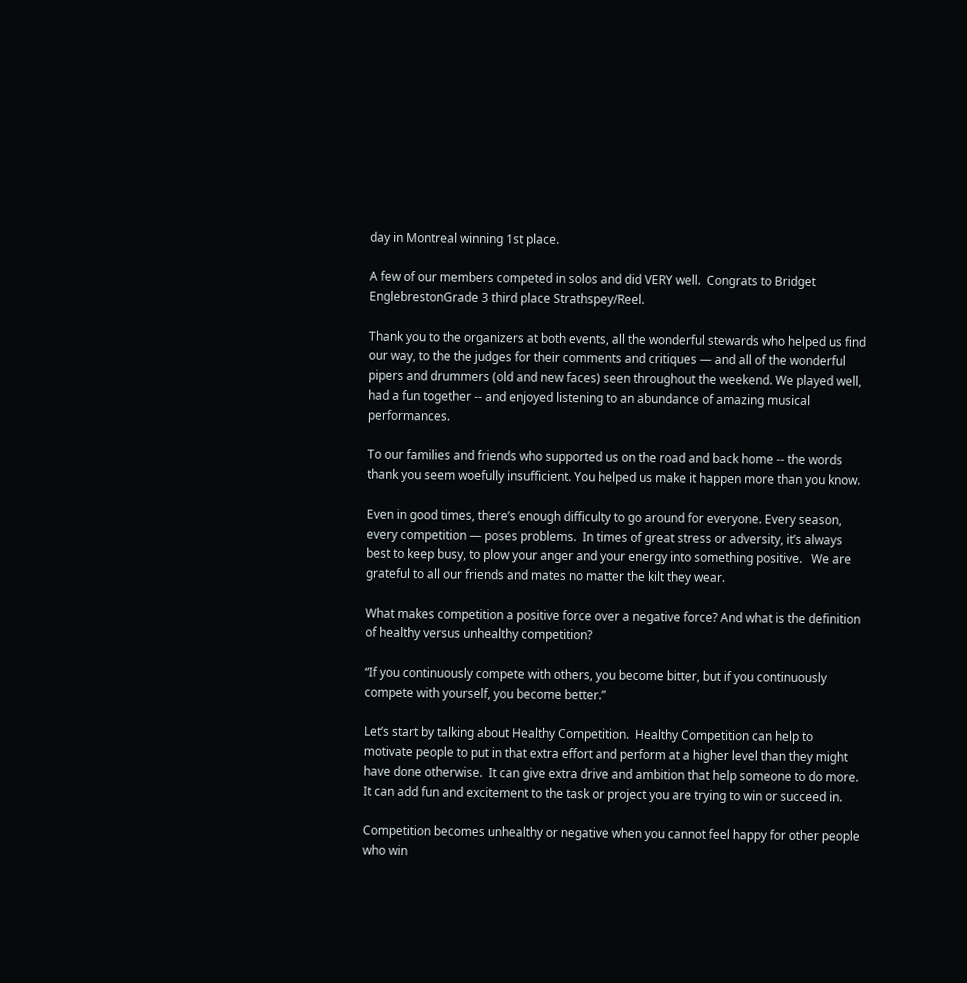day in Montreal winning 1st place.

A few of our members competed in solos and did VERY well.  Congrats to Bridget EnglebrestonGrade 3 third place Strathspey/Reel.

Thank you to the organizers at both events, all the wonderful stewards who helped us find our way, to the the judges for their comments and critiques — and all of the wonderful pipers and drummers (old and new faces) seen throughout the weekend. We played well, had a fun together -- and enjoyed listening to an abundance of amazing musical performances.

To our families and friends who supported us on the road and back home -- the words thank you seem woefully insufficient. You helped us make it happen more than you know.

Even in good times, there’s enough difficulty to go around for everyone. Every season, every competition — poses problems.  In times of great stress or adversity, it’s always best to keep busy, to plow your anger and your energy into something positive.   We are grateful to all our friends and mates no matter the kilt they wear.

What makes competition a positive force over a negative force? And what is the definition of healthy versus unhealthy competition?

“If you continuously compete with others, you become bitter, but if you continuously compete with yourself, you become better.”

Let’s start by talking about Healthy Competition.  Healthy Competition can help to motivate people to put in that extra effort and perform at a higher level than they might have done otherwise.  It can give extra drive and ambition that help someone to do more.  It can add fun and excitement to the task or project you are trying to win or succeed in.

Competition becomes unhealthy or negative when you cannot feel happy for other people who win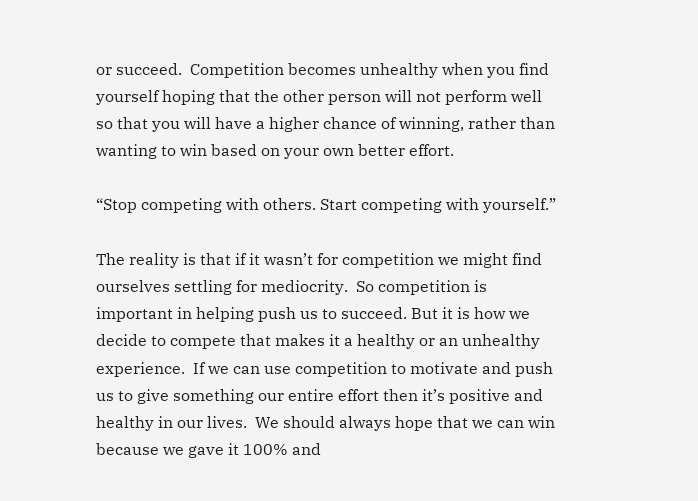or succeed.  Competition becomes unhealthy when you find yourself hoping that the other person will not perform well so that you will have a higher chance of winning, rather than wanting to win based on your own better effort.

“Stop competing with others. Start competing with yourself.”

The reality is that if it wasn’t for competition we might find ourselves settling for mediocrity.  So competition is important in helping push us to succeed. But it is how we decide to compete that makes it a healthy or an unhealthy experience.  If we can use competition to motivate and push us to give something our entire effort then it’s positive and healthy in our lives.  We should always hope that we can win because we gave it 100% and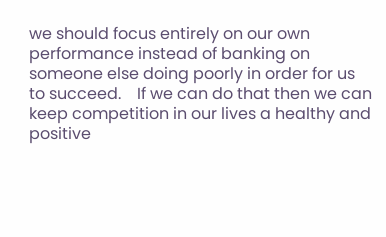we should focus entirely on our own performance instead of banking on someone else doing poorly in order for us to succeed.    If we can do that then we can keep competition in our lives a healthy and positive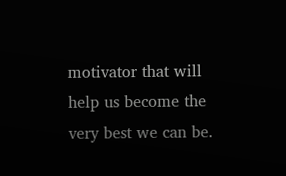motivator that will help us become the very best we can be.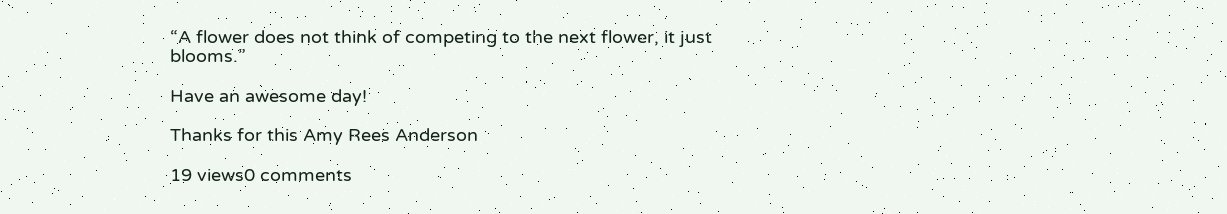“A flower does not think of competing to the next flower, it just blooms.”

Have an awesome day!

Thanks for this Amy Rees Anderson

19 views0 comments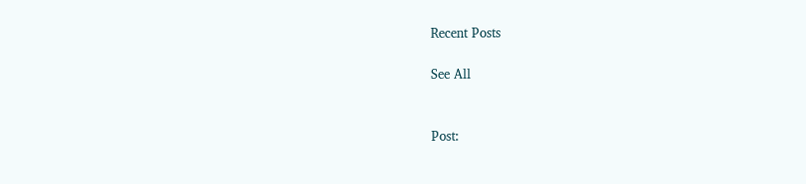Recent Posts

See All


Post: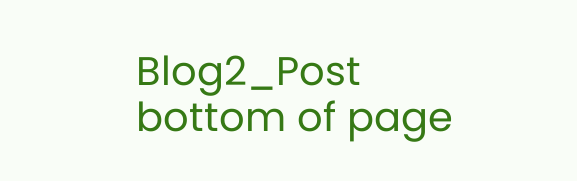Blog2_Post
bottom of page